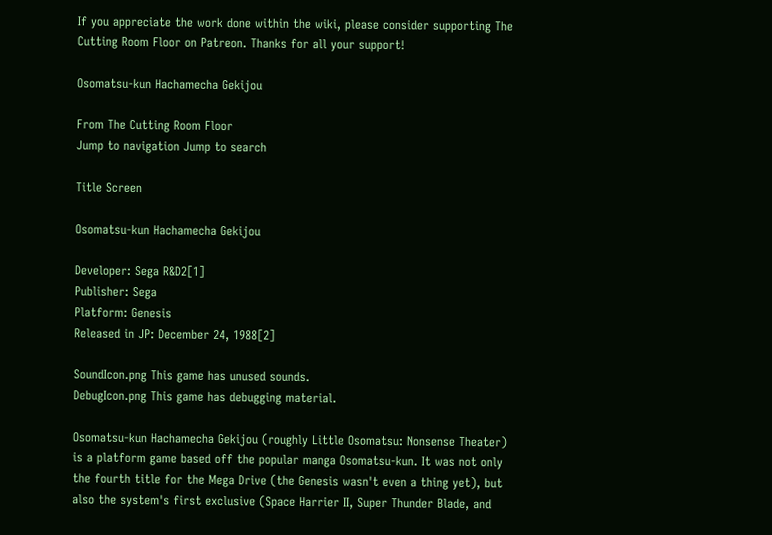If you appreciate the work done within the wiki, please consider supporting The Cutting Room Floor on Patreon. Thanks for all your support!

Osomatsu-kun Hachamecha Gekijou

From The Cutting Room Floor
Jump to navigation Jump to search

Title Screen

Osomatsu-kun Hachamecha Gekijou

Developer: Sega R&D2[1]
Publisher: Sega
Platform: Genesis
Released in JP: December 24, 1988[2]

SoundIcon.png This game has unused sounds.
DebugIcon.png This game has debugging material.

Osomatsu-kun Hachamecha Gekijou (roughly Little Osomatsu: Nonsense Theater) is a platform game based off the popular manga Osomatsu-kun. It was not only the fourth title for the Mega Drive (the Genesis wasn't even a thing yet), but also the system's first exclusive (Space Harrier II, Super Thunder Blade, and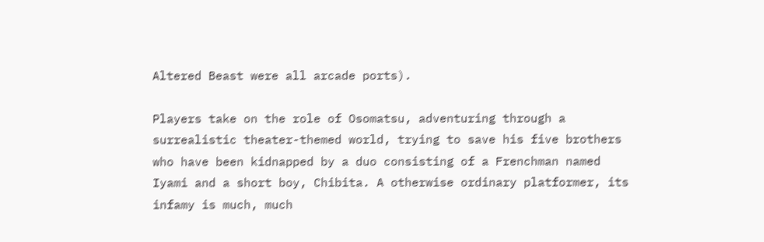Altered Beast were all arcade ports).

Players take on the role of Osomatsu, adventuring through a surrealistic theater-themed world, trying to save his five brothers who have been kidnapped by a duo consisting of a Frenchman named Iyami and a short boy, Chibita. A otherwise ordinary platformer, its infamy is much, much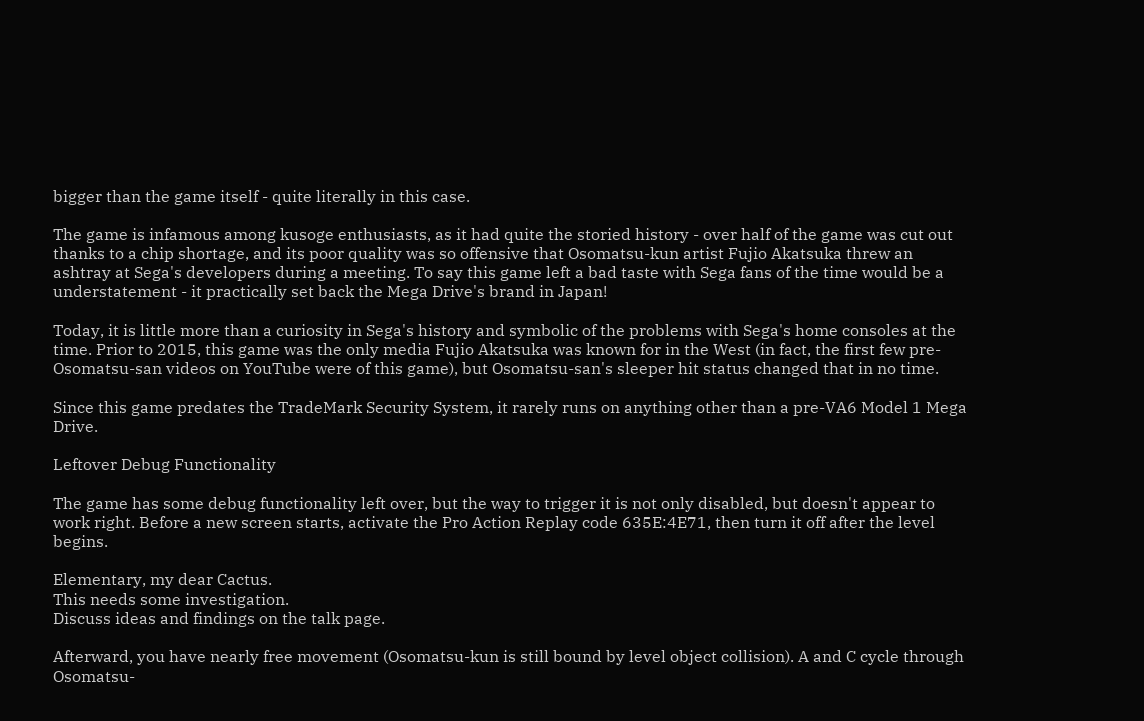bigger than the game itself - quite literally in this case.

The game is infamous among kusoge enthusiasts, as it had quite the storied history - over half of the game was cut out thanks to a chip shortage, and its poor quality was so offensive that Osomatsu-kun artist Fujio Akatsuka threw an ashtray at Sega's developers during a meeting. To say this game left a bad taste with Sega fans of the time would be a understatement - it practically set back the Mega Drive's brand in Japan!

Today, it is little more than a curiosity in Sega's history and symbolic of the problems with Sega's home consoles at the time. Prior to 2015, this game was the only media Fujio Akatsuka was known for in the West (in fact, the first few pre-Osomatsu-san videos on YouTube were of this game), but Osomatsu-san's sleeper hit status changed that in no time.

Since this game predates the TradeMark Security System, it rarely runs on anything other than a pre-VA6 Model 1 Mega Drive.

Leftover Debug Functionality

The game has some debug functionality left over, but the way to trigger it is not only disabled, but doesn't appear to work right. Before a new screen starts, activate the Pro Action Replay code 635E:4E71, then turn it off after the level begins.

Elementary, my dear Cactus.
This needs some investigation.
Discuss ideas and findings on the talk page.

Afterward, you have nearly free movement (Osomatsu-kun is still bound by level object collision). A and C cycle through Osomatsu-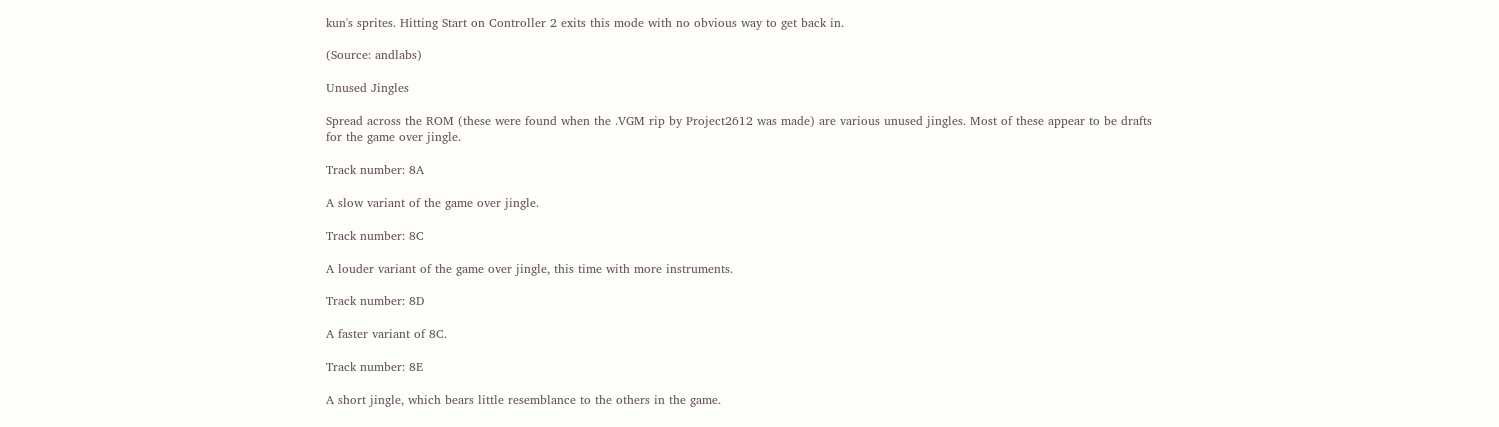kun's sprites. Hitting Start on Controller 2 exits this mode with no obvious way to get back in.

(Source: andlabs)

Unused Jingles

Spread across the ROM (these were found when the .VGM rip by Project2612 was made) are various unused jingles. Most of these appear to be drafts for the game over jingle.

Track number: 8A

A slow variant of the game over jingle.

Track number: 8C

A louder variant of the game over jingle, this time with more instruments.

Track number: 8D

A faster variant of 8C.

Track number: 8E

A short jingle, which bears little resemblance to the others in the game.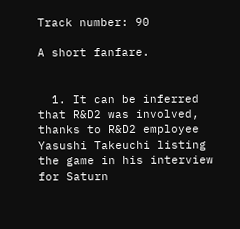Track number: 90

A short fanfare.


  1. It can be inferred that R&D2 was involved, thanks to R&D2 employee Yasushi Takeuchi listing the game in his interview for Saturn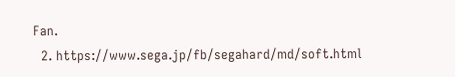Fan.
  2. https://www.sega.jp/fb/segahard/md/soft.html